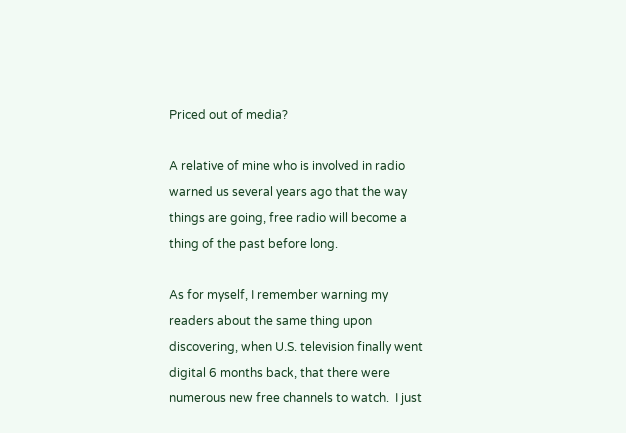Priced out of media?

A relative of mine who is involved in radio warned us several years ago that the way things are going, free radio will become a thing of the past before long.

As for myself, I remember warning my readers about the same thing upon discovering, when U.S. television finally went digital 6 months back, that there were numerous new free channels to watch.  I just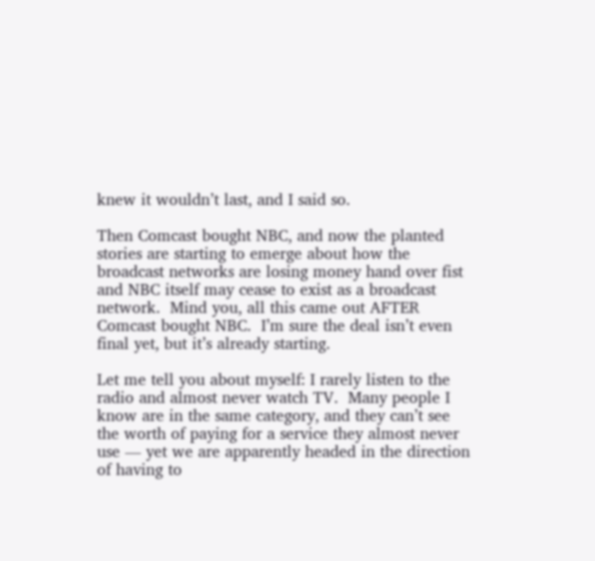knew it wouldn’t last, and I said so.

Then Comcast bought NBC, and now the planted stories are starting to emerge about how the broadcast networks are losing money hand over fist and NBC itself may cease to exist as a broadcast network.  Mind you, all this came out AFTER Comcast bought NBC.  I’m sure the deal isn’t even final yet, but it’s already starting.

Let me tell you about myself: I rarely listen to the radio and almost never watch TV.  Many people I know are in the same category, and they can’t see the worth of paying for a service they almost never use — yet we are apparently headed in the direction of having to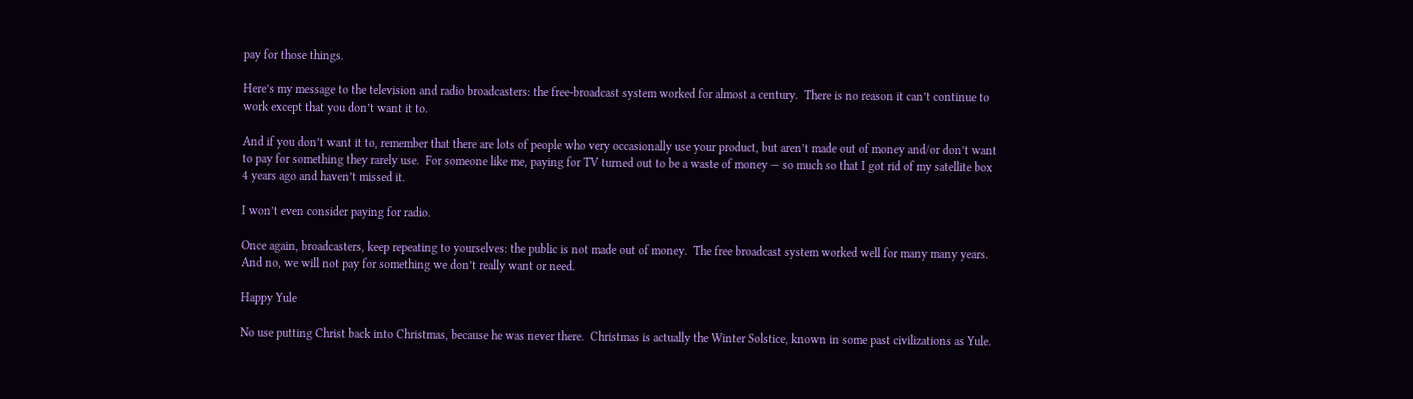pay for those things.

Here’s my message to the television and radio broadcasters: the free-broadcast system worked for almost a century.  There is no reason it can’t continue to work except that you don’t want it to.

And if you don’t want it to, remember that there are lots of people who very occasionally use your product, but aren’t made out of money and/or don’t want to pay for something they rarely use.  For someone like me, paying for TV turned out to be a waste of money — so much so that I got rid of my satellite box 4 years ago and haven’t missed it.

I won’t even consider paying for radio.

Once again, broadcasters, keep repeating to yourselves: the public is not made out of money.  The free broadcast system worked well for many many years.  And no, we will not pay for something we don’t really want or need.

Happy Yule

No use putting Christ back into Christmas, because he was never there.  Christmas is actually the Winter Solstice, known in some past civilizations as Yule.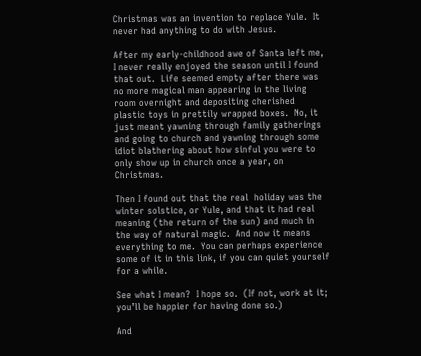Christmas was an invention to replace Yule.  It never had anything to do with Jesus.

After my early-childhood awe of Santa left me, I never really enjoyed the season until I found that out.  Life seemed empty after there was no more magical man appearing in the living room overnight and depositing cherished plastic toys in prettily wrapped boxes.  No, it just meant yawning through family gatherings and going to church and yawning through some idiot blathering about how sinful you were to only show up in church once a year, on Christmas.

Then I found out that the real  holiday was the winter solstice, or Yule, and that it had real meaning (the return of the sun) and much in the way of natural magic.  And now it means everything to me.  You can perhaps experience some of it in this link, if you can quiet yourself for a while.

See what I mean?  I hope so.  (If not, work at it; you’ll be happier for having done so.)

And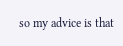so my advice is that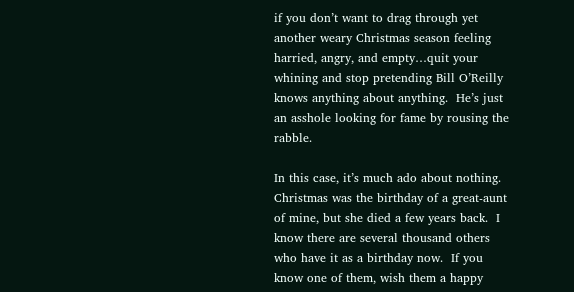if you don’t want to drag through yet another weary Christmas season feeling harried, angry, and empty…quit your whining and stop pretending Bill O’Reilly knows anything about anything.  He’s just an asshole looking for fame by rousing the rabble.

In this case, it’s much ado about nothing.  Christmas was the birthday of a great-aunt of mine, but she died a few years back.  I know there are several thousand others who have it as a birthday now.  If you know one of them, wish them a happy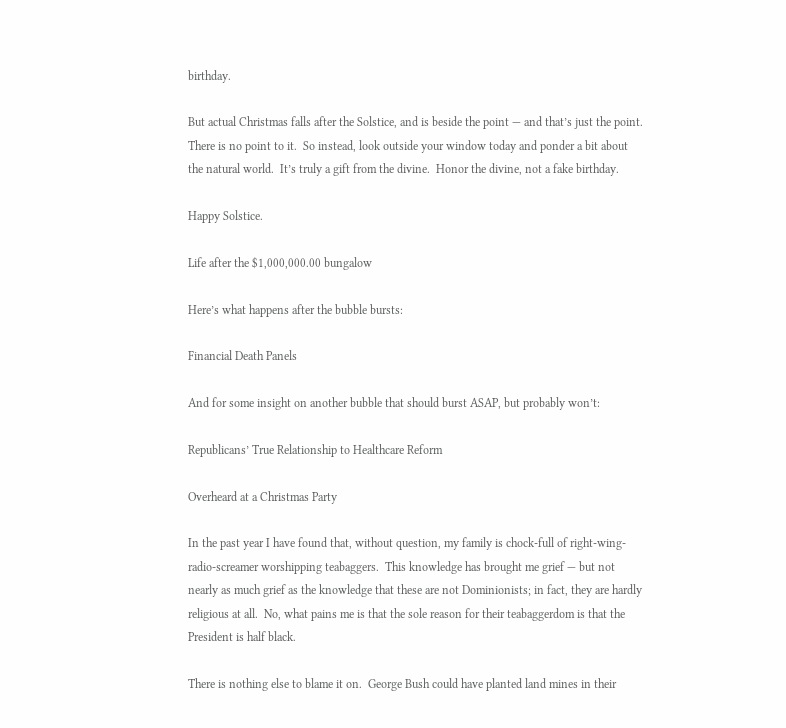birthday.

But actual Christmas falls after the Solstice, and is beside the point — and that’s just the point.  There is no point to it.  So instead, look outside your window today and ponder a bit about the natural world.  It’s truly a gift from the divine.  Honor the divine, not a fake birthday.

Happy Solstice.

Life after the $1,000,000.00 bungalow

Here’s what happens after the bubble bursts:

Financial Death Panels

And for some insight on another bubble that should burst ASAP, but probably won’t:

Republicans’ True Relationship to Healthcare Reform

Overheard at a Christmas Party

In the past year I have found that, without question, my family is chock-full of right-wing-radio-screamer worshipping teabaggers.  This knowledge has brought me grief — but not nearly as much grief as the knowledge that these are not Dominionists; in fact, they are hardly religious at all.  No, what pains me is that the sole reason for their teabaggerdom is that the President is half black.

There is nothing else to blame it on.  George Bush could have planted land mines in their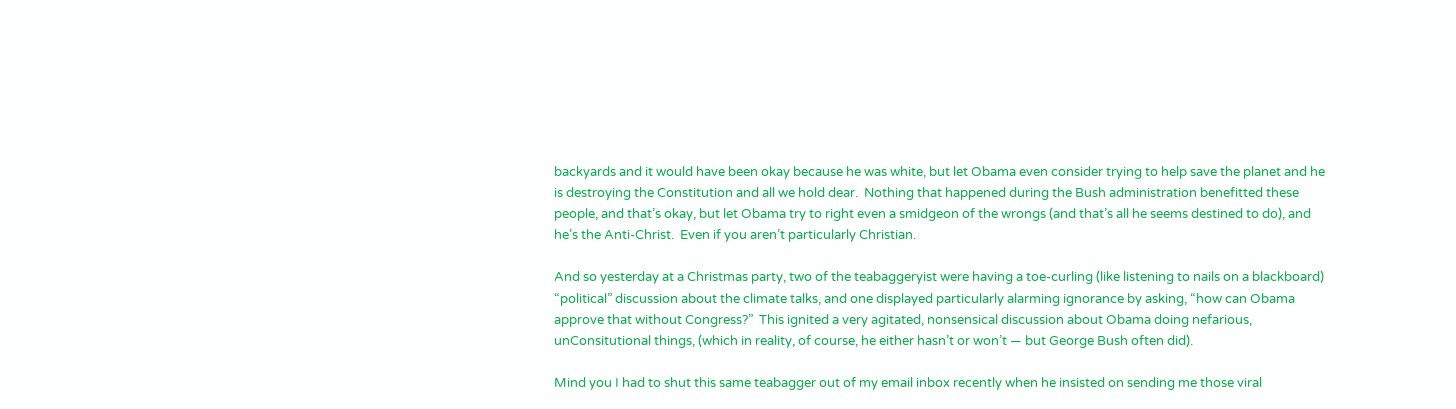backyards and it would have been okay because he was white, but let Obama even consider trying to help save the planet and he is destroying the Constitution and all we hold dear.  Nothing that happened during the Bush administration benefitted these people, and that’s okay, but let Obama try to right even a smidgeon of the wrongs (and that’s all he seems destined to do), and he’s the Anti-Christ.  Even if you aren’t particularly Christian.

And so yesterday at a Christmas party, two of the teabaggeryist were having a toe-curling (like listening to nails on a blackboard) “political” discussion about the climate talks, and one displayed particularly alarming ignorance by asking, “how can Obama approve that without Congress?”  This ignited a very agitated, nonsensical discussion about Obama doing nefarious, unConsitutional things, (which in reality, of course, he either hasn’t or won’t — but George Bush often did).

Mind you I had to shut this same teabagger out of my email inbox recently when he insisted on sending me those viral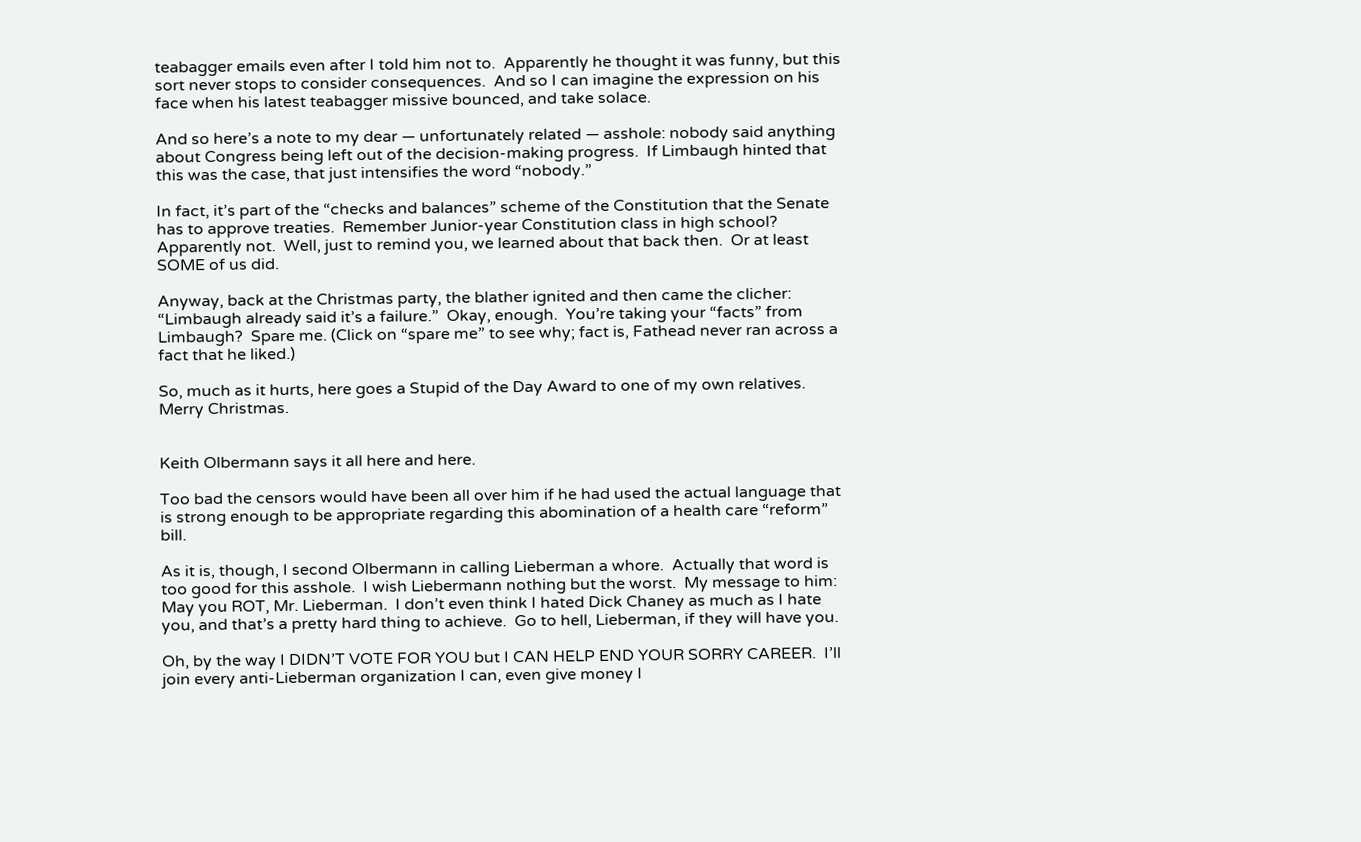teabagger emails even after I told him not to.  Apparently he thought it was funny, but this sort never stops to consider consequences.  And so I can imagine the expression on his face when his latest teabagger missive bounced, and take solace.

And so here’s a note to my dear — unfortunately related — asshole: nobody said anything about Congress being left out of the decision-making progress.  If Limbaugh hinted that this was the case, that just intensifies the word “nobody.”

In fact, it’s part of the “checks and balances” scheme of the Constitution that the Senate has to approve treaties.  Remember Junior-year Constitution class in high school?  Apparently not.  Well, just to remind you, we learned about that back then.  Or at least SOME of us did.

Anyway, back at the Christmas party, the blather ignited and then came the clicher: “Limbaugh already said it’s a failure.”  Okay, enough.  You’re taking your “facts” from Limbaugh?  Spare me. (Click on “spare me” to see why; fact is, Fathead never ran across a fact that he liked.)

So, much as it hurts, here goes a Stupid of the Day Award to one of my own relatives.  Merry Christmas.


Keith Olbermann says it all here and here.

Too bad the censors would have been all over him if he had used the actual language that is strong enough to be appropriate regarding this abomination of a health care “reform” bill.

As it is, though, I second Olbermann in calling Lieberman a whore.  Actually that word is too good for this asshole.  I wish Liebermann nothing but the worst.  My message to him: May you ROT, Mr. Lieberman.  I don’t even think I hated Dick Chaney as much as I hate you, and that’s a pretty hard thing to achieve.  Go to hell, Lieberman, if they will have you.

Oh, by the way I DIDN’T VOTE FOR YOU but I CAN HELP END YOUR SORRY CAREER.  I’ll join every anti-Lieberman organization I can, even give money I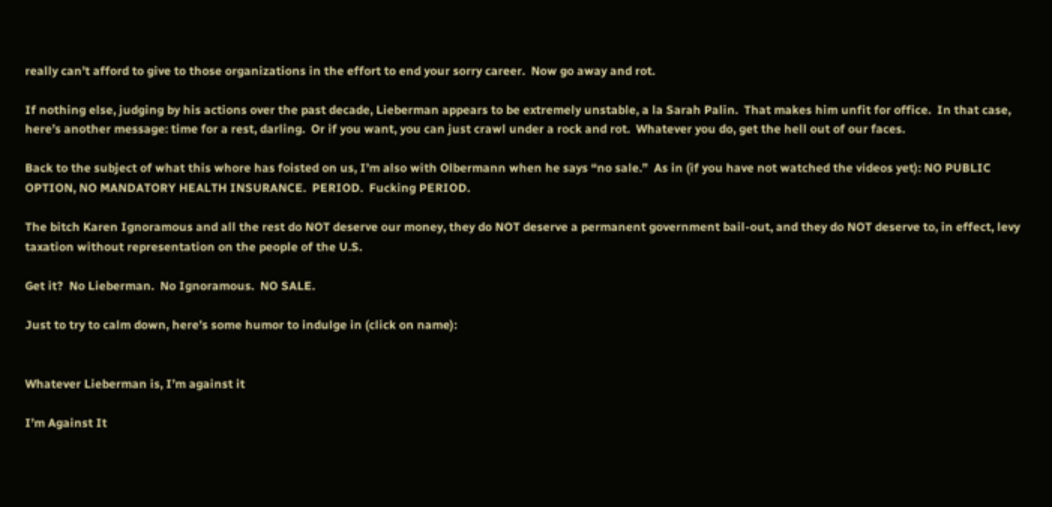really can’t afford to give to those organizations in the effort to end your sorry career.  Now go away and rot.

If nothing else, judging by his actions over the past decade, Lieberman appears to be extremely unstable, a la Sarah Palin.  That makes him unfit for office.  In that case, here’s another message: time for a rest, darling.  Or if you want, you can just crawl under a rock and rot.  Whatever you do, get the hell out of our faces.

Back to the subject of what this whore has foisted on us, I’m also with Olbermann when he says “no sale.”  As in (if you have not watched the videos yet): NO PUBLIC OPTION, NO MANDATORY HEALTH INSURANCE.  PERIOD.  Fucking PERIOD.

The bitch Karen Ignoramous and all the rest do NOT deserve our money, they do NOT deserve a permanent government bail-out, and they do NOT deserve to, in effect, levy taxation without representation on the people of the U.S.

Get it?  No Lieberman.  No Ignoramous.  NO SALE.

Just to try to calm down, here’s some humor to indulge in (click on name):


Whatever Lieberman is, I’m against it

I’m Against It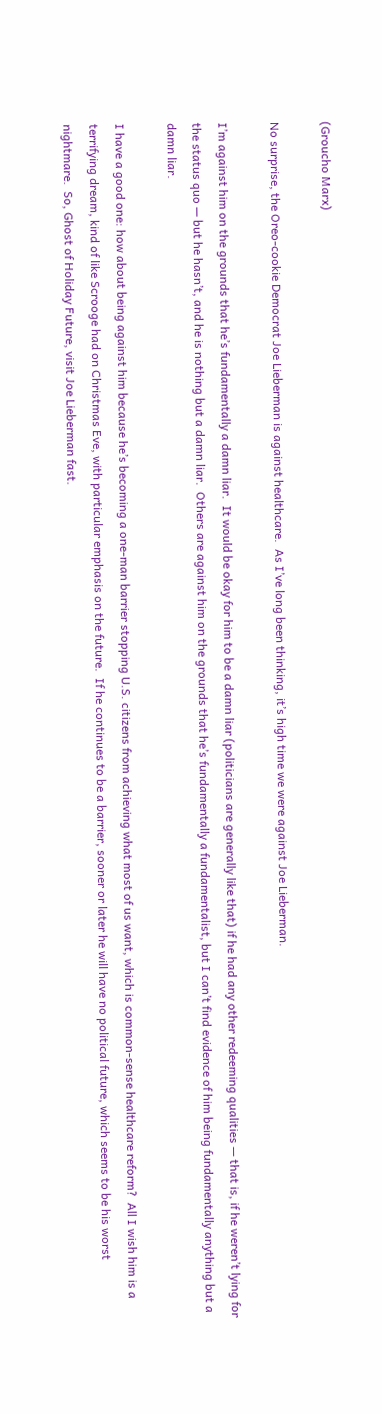(Groucho Marx)

No surprise, the Oreo-cookie Democrat Joe Lieberman is against healthcare.  As I’ve long been thinking, it’s high time we were against Joe Lieberman.

I’m against him on the grounds that he’s fundamentally a damn liar.  It would be okay for him to be a damn liar (politicians are generally like that) if he had any other redeeming qualities — that is, if he weren’t lying for the status quo — but he hasn’t, and he is nothing but a damn liar.  Others are against him on the grounds that he’s fundamentally a fundamentalist, but I can’t find evidence of him being fundamentally anything but a damn liar.

I have a good one: how about being against him because he’s becoming a one-man barrier stopping U.S. citizens from achieving what most of us want, which is common-sense healthcare reform?  All I wish him is a terrifying dream, kind of like Scrooge had on Christmas Eve, with particular emphasis on the future.  If he continues to be a barrier, sooner or later he will have no political future, which seems to be his worst nightmare.  So, Ghost of Holiday Future, visit Joe Lieberman fast.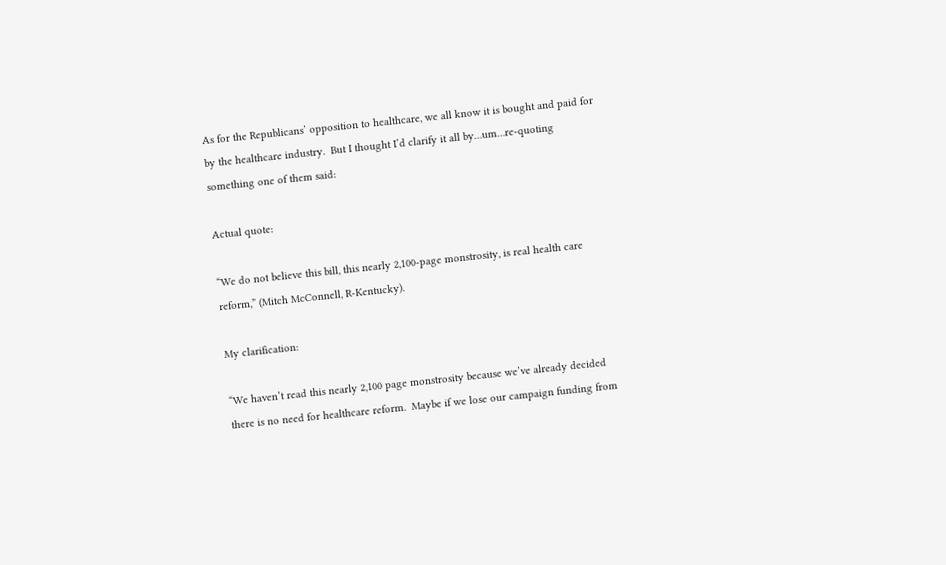As for the Republicans’ opposition to healthcare, we all know it is bought and paid for by the healthcare industry.  But I thought I’d clarify it all by…um…re-quoting something one of them said:

Actual quote:

“We do not believe this bill, this nearly 2,100-page monstrosity, is real health care reform,” (Mitch McConnell, R-Kentucky).

My clarification:

“We haven’t read this nearly 2,100 page monstrosity because we’ve already decided there is no need for healthcare reform.  Maybe if we lose our campaign funding from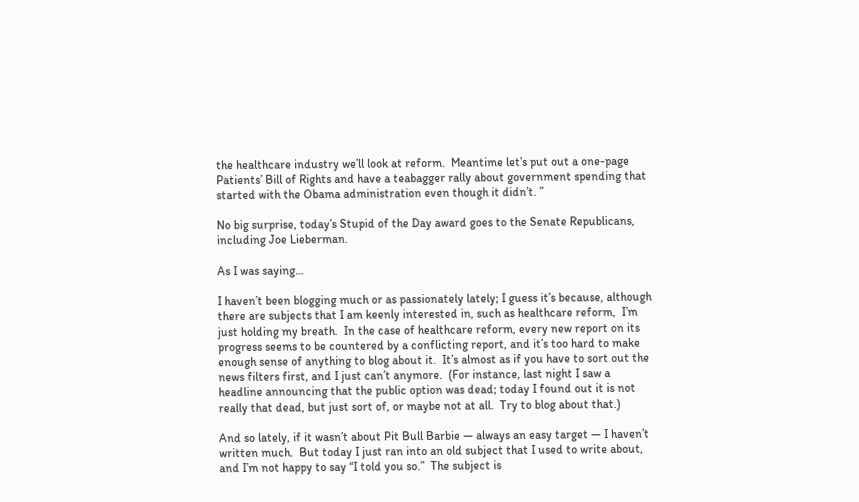the healthcare industry we’ll look at reform.  Meantime let’s put out a one-page Patients’ Bill of Rights and have a teabagger rally about government spending that started with the Obama administration even though it didn’t. ”

No big surprise, today’s Stupid of the Day award goes to the Senate Republicans, including Joe Lieberman.

As I was saying…

I haven’t been blogging much or as passionately lately; I guess it’s because, although there are subjects that I am keenly interested in, such as healthcare reform,  I’m just holding my breath.  In the case of healthcare reform, every new report on its progress seems to be countered by a conflicting report, and it’s too hard to make enough sense of anything to blog about it.  It’s almost as if you have to sort out the news filters first, and I just can’t anymore.  (For instance, last night I saw a headline announcing that the public option was dead; today I found out it is not really that dead, but just sort of, or maybe not at all.  Try to blog about that.)

And so lately, if it wasn’t about Pit Bull Barbie — always an easy target — I haven’t written much.  But today I just ran into an old subject that I used to write about, and I’m not happy to say “I told you so.”  The subject is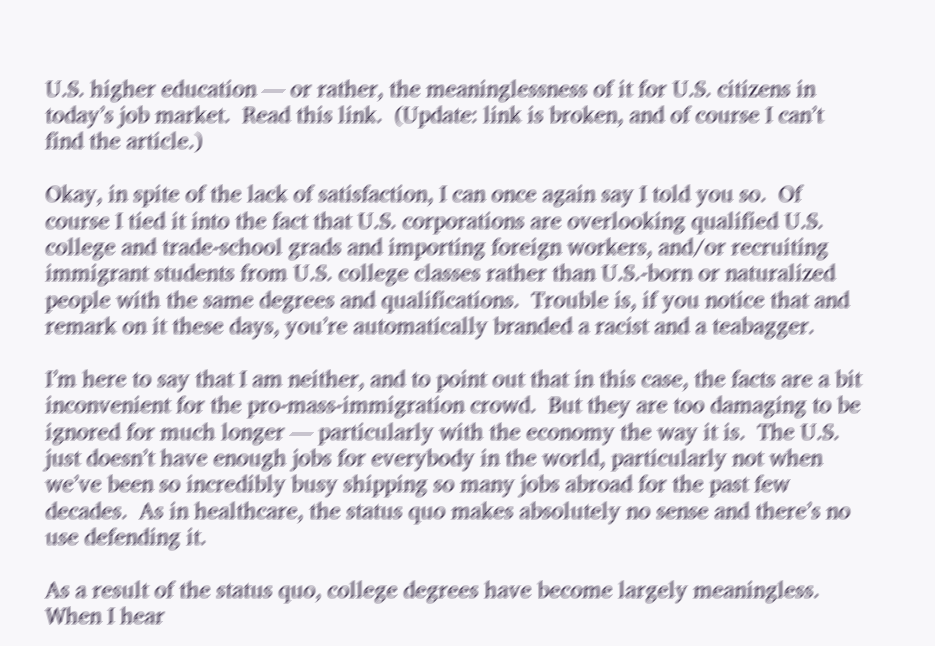U.S. higher education — or rather, the meaninglessness of it for U.S. citizens in today’s job market.  Read this link.  (Update: link is broken, and of course I can’t find the article.)

Okay, in spite of the lack of satisfaction, I can once again say I told you so.  Of course I tied it into the fact that U.S. corporations are overlooking qualified U.S. college and trade-school grads and importing foreign workers, and/or recruiting immigrant students from U.S. college classes rather than U.S.-born or naturalized people with the same degrees and qualifications.  Trouble is, if you notice that and remark on it these days, you’re automatically branded a racist and a teabagger.

I’m here to say that I am neither, and to point out that in this case, the facts are a bit inconvenient for the pro-mass-immigration crowd.  But they are too damaging to be ignored for much longer — particularly with the economy the way it is.  The U.S. just doesn’t have enough jobs for everybody in the world, particularly not when we’ve been so incredibly busy shipping so many jobs abroad for the past few decades.  As in healthcare, the status quo makes absolutely no sense and there’s no use defending it.

As a result of the status quo, college degrees have become largely meaningless.  When I hear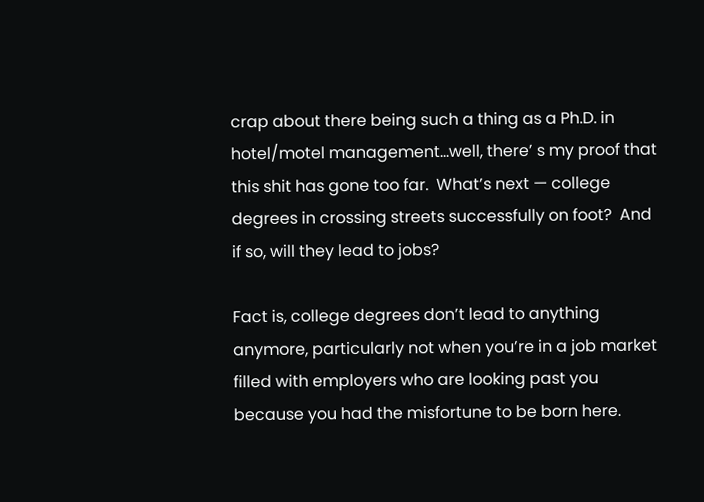crap about there being such a thing as a Ph.D. in hotel/motel management…well, there’ s my proof that this shit has gone too far.  What’s next — college degrees in crossing streets successfully on foot?  And if so, will they lead to jobs?

Fact is, college degrees don’t lead to anything anymore, particularly not when you’re in a job market filled with employers who are looking past you because you had the misfortune to be born here.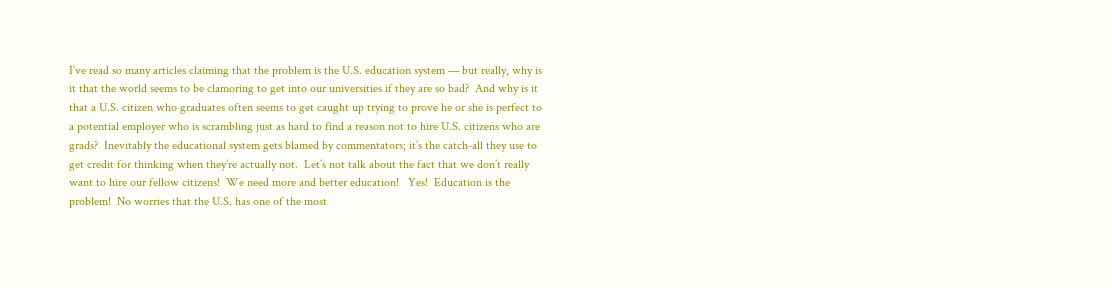I’ve read so many articles claiming that the problem is the U.S. education system — but really, why is it that the world seems to be clamoring to get into our universities if they are so bad?  And why is it that a U.S. citizen who graduates often seems to get caught up trying to prove he or she is perfect to a potential employer who is scrambling just as hard to find a reason not to hire U.S. citizens who are grads?  Inevitably the educational system gets blamed by commentators; it’s the catch-all they use to get credit for thinking when they’re actually not.  Let’s not talk about the fact that we don’t really want to hire our fellow citizens!  We need more and better education!   Yes!  Education is the problem!  No worries that the U.S. has one of the most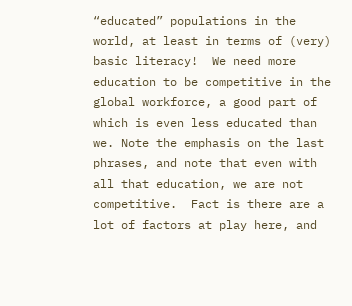“educated” populations in the world, at least in terms of (very) basic literacy!  We need more education to be competitive in the global workforce, a good part of which is even less educated than we. Note the emphasis on the last phrases, and note that even with all that education, we are not competitive.  Fact is there are a lot of factors at play here, and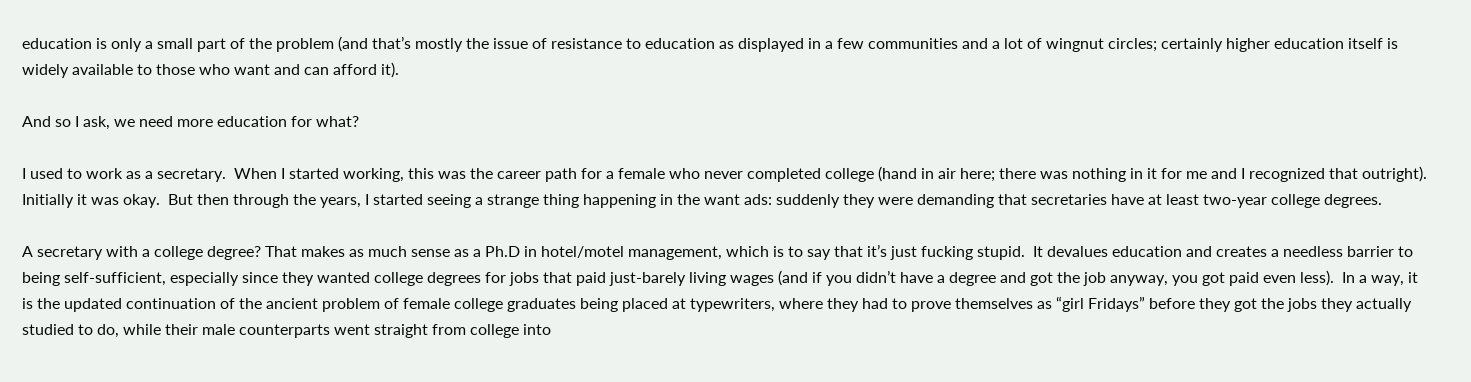education is only a small part of the problem (and that’s mostly the issue of resistance to education as displayed in a few communities and a lot of wingnut circles; certainly higher education itself is widely available to those who want and can afford it).

And so I ask, we need more education for what?

I used to work as a secretary.  When I started working, this was the career path for a female who never completed college (hand in air here; there was nothing in it for me and I recognized that outright).  Initially it was okay.  But then through the years, I started seeing a strange thing happening in the want ads: suddenly they were demanding that secretaries have at least two-year college degrees.

A secretary with a college degree? That makes as much sense as a Ph.D in hotel/motel management, which is to say that it’s just fucking stupid.  It devalues education and creates a needless barrier to being self-sufficient, especially since they wanted college degrees for jobs that paid just-barely living wages (and if you didn’t have a degree and got the job anyway, you got paid even less).  In a way, it is the updated continuation of the ancient problem of female college graduates being placed at typewriters, where they had to prove themselves as “girl Fridays” before they got the jobs they actually studied to do, while their male counterparts went straight from college into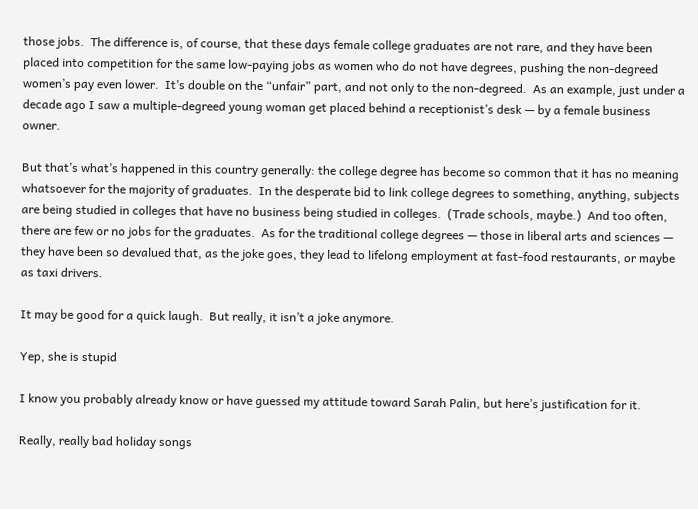those jobs.  The difference is, of course, that these days female college graduates are not rare, and they have been placed into competition for the same low-paying jobs as women who do not have degrees, pushing the non-degreed women’s pay even lower.  It’s double on the “unfair” part, and not only to the non-degreed.  As an example, just under a decade ago I saw a multiple-degreed young woman get placed behind a receptionist’s desk — by a female business owner.

But that’s what’s happened in this country generally: the college degree has become so common that it has no meaning whatsoever for the majority of graduates.  In the desperate bid to link college degrees to something, anything, subjects are being studied in colleges that have no business being studied in colleges.  (Trade schools, maybe.)  And too often, there are few or no jobs for the graduates.  As for the traditional college degrees — those in liberal arts and sciences — they have been so devalued that, as the joke goes, they lead to lifelong employment at fast-food restaurants, or maybe as taxi drivers.

It may be good for a quick laugh.  But really, it isn’t a joke anymore.

Yep, she is stupid

I know you probably already know or have guessed my attitude toward Sarah Palin, but here’s justification for it.

Really, really bad holiday songs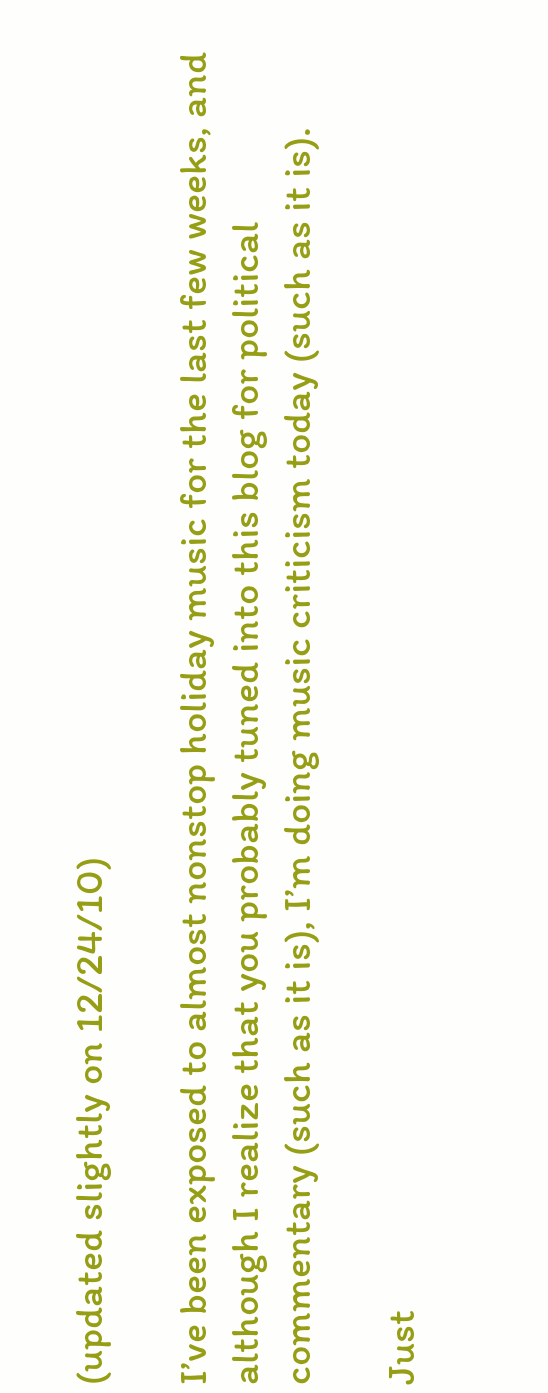(updated slightly on 12/24/10)

I’ve been exposed to almost nonstop holiday music for the last few weeks, and although I realize that you probably tuned into this blog for political commentary (such as it is), I’m doing music criticism today (such as it is).

Just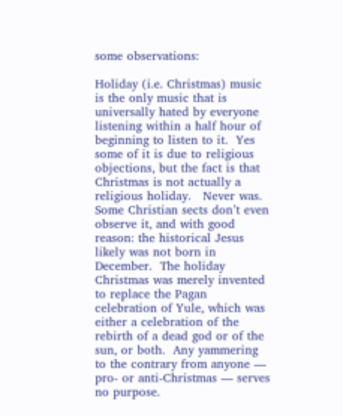some observations:

Holiday (i.e. Christmas) music is the only music that is universally hated by everyone listening within a half hour of beginning to listen to it.  Yes some of it is due to religious objections, but the fact is that Christmas is not actually a religious holiday.   Never was.  Some Christian sects don’t even observe it, and with good reason: the historical Jesus likely was not born in December.  The holiday Christmas was merely invented to replace the Pagan celebration of Yule, which was either a celebration of the rebirth of a dead god or of the sun, or both.  Any yammering to the contrary from anyone — pro- or anti-Christmas — serves no purpose.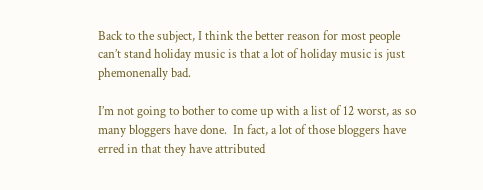Back to the subject, I think the better reason for most people can’t stand holiday music is that a lot of holiday music is just phemonenally bad.

I’m not going to bother to come up with a list of 12 worst, as so many bloggers have done.  In fact, a lot of those bloggers have erred in that they have attributed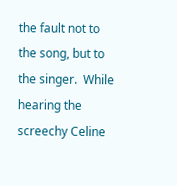the fault not to the song, but to the singer.  While hearing the screechy Celine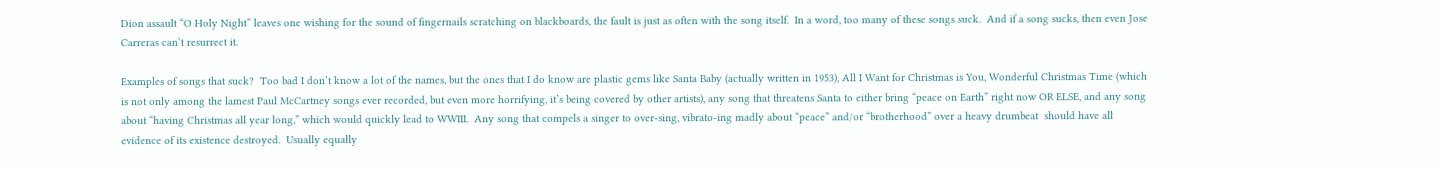Dion assault “O Holy Night” leaves one wishing for the sound of fingernails scratching on blackboards, the fault is just as often with the song itself.  In a word, too many of these songs suck.  And if a song sucks, then even Jose Carreras can’t resurrect it.

Examples of songs that suck?  Too bad I don’t know a lot of the names, but the ones that I do know are plastic gems like Santa Baby (actually written in 1953), All I Want for Christmas is You, Wonderful Christmas Time (which is not only among the lamest Paul McCartney songs ever recorded, but even more horrifying, it’s being covered by other artists), any song that threatens Santa to either bring “peace on Earth” right now OR ELSE, and any song about “having Christmas all year long,” which would quickly lead to WWIII.  Any song that compels a singer to over-sing, vibrato-ing madly about “peace” and/or “brotherhood” over a heavy drumbeat  should have all evidence of its existence destroyed.  Usually equally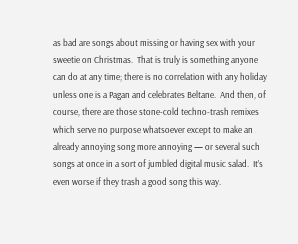as bad are songs about missing or having sex with your sweetie on Christmas.  That is truly is something anyone can do at any time; there is no correlation with any holiday unless one is a Pagan and celebrates Beltane.  And then, of course, there are those stone-cold techno-trash remixes which serve no purpose whatsoever except to make an already annoying song more annoying — or several such songs at once in a sort of jumbled digital music salad.  It’s even worse if they trash a good song this way.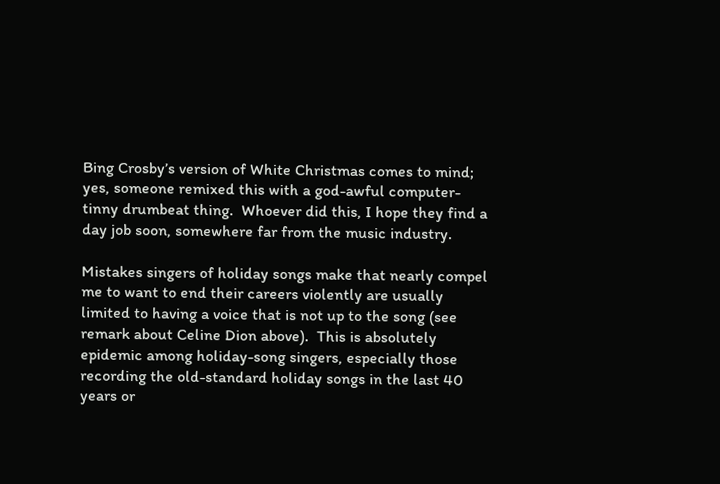Bing Crosby’s version of White Christmas comes to mind; yes, someone remixed this with a god-awful computer-tinny drumbeat thing.  Whoever did this, I hope they find a day job soon, somewhere far from the music industry.

Mistakes singers of holiday songs make that nearly compel me to want to end their careers violently are usually limited to having a voice that is not up to the song (see remark about Celine Dion above).  This is absolutely epidemic among holiday-song singers, especially those recording the old-standard holiday songs in the last 40 years or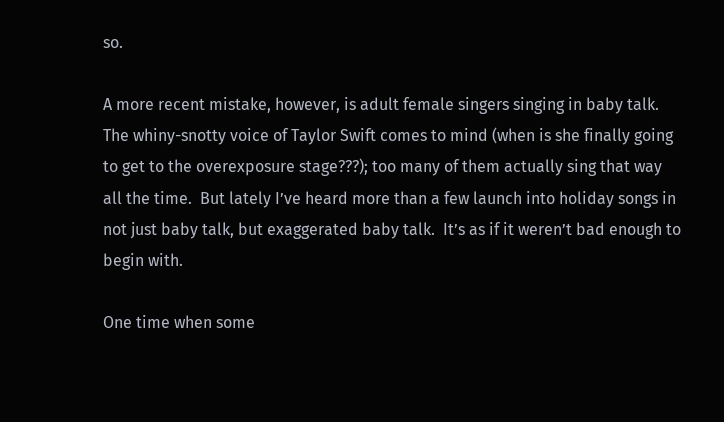so.

A more recent mistake, however, is adult female singers singing in baby talk.  The whiny-snotty voice of Taylor Swift comes to mind (when is she finally going to get to the overexposure stage???); too many of them actually sing that way all the time.  But lately I’ve heard more than a few launch into holiday songs in not just baby talk, but exaggerated baby talk.  It’s as if it weren’t bad enough to begin with.

One time when some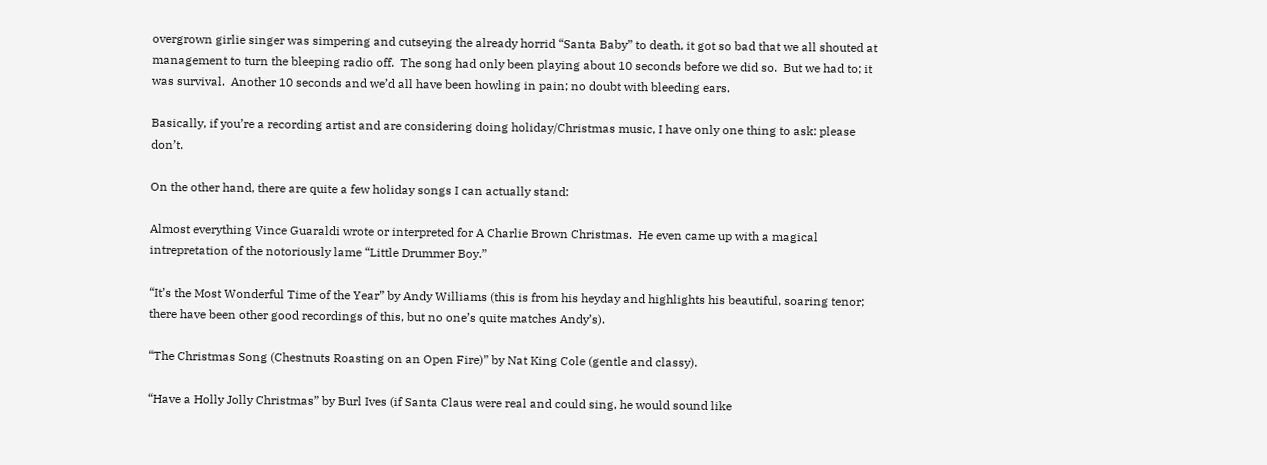overgrown girlie singer was simpering and cutseying the already horrid “Santa Baby” to death, it got so bad that we all shouted at management to turn the bleeping radio off.  The song had only been playing about 10 seconds before we did so.  But we had to; it was survival.  Another 10 seconds and we’d all have been howling in pain; no doubt with bleeding ears.

Basically, if you’re a recording artist and are considering doing holiday/Christmas music, I have only one thing to ask: please don’t.

On the other hand, there are quite a few holiday songs I can actually stand:

Almost everything Vince Guaraldi wrote or interpreted for A Charlie Brown Christmas.  He even came up with a magical intrepretation of the notoriously lame “Little Drummer Boy.”

“It’s the Most Wonderful Time of the Year” by Andy Williams (this is from his heyday and highlights his beautiful, soaring tenor; there have been other good recordings of this, but no one’s quite matches Andy’s).

“The Christmas Song (Chestnuts Roasting on an Open Fire)” by Nat King Cole (gentle and classy).

“Have a Holly Jolly Christmas” by Burl Ives (if Santa Claus were real and could sing, he would sound like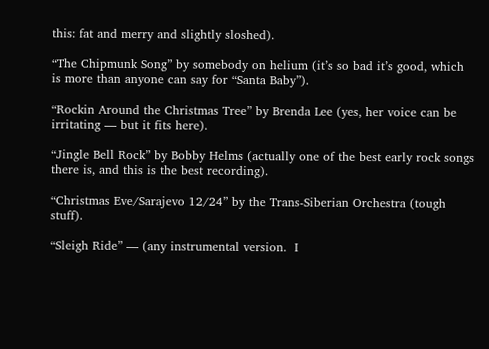this: fat and merry and slightly sloshed).

“The Chipmunk Song” by somebody on helium (it’s so bad it’s good, which is more than anyone can say for “Santa Baby”).

“Rockin Around the Christmas Tree” by Brenda Lee (yes, her voice can be irritating — but it fits here).

“Jingle Bell Rock” by Bobby Helms (actually one of the best early rock songs there is, and this is the best recording).

“Christmas Eve/Sarajevo 12/24” by the Trans-Siberian Orchestra (tough stuff).

“Sleigh Ride” — (any instrumental version.  I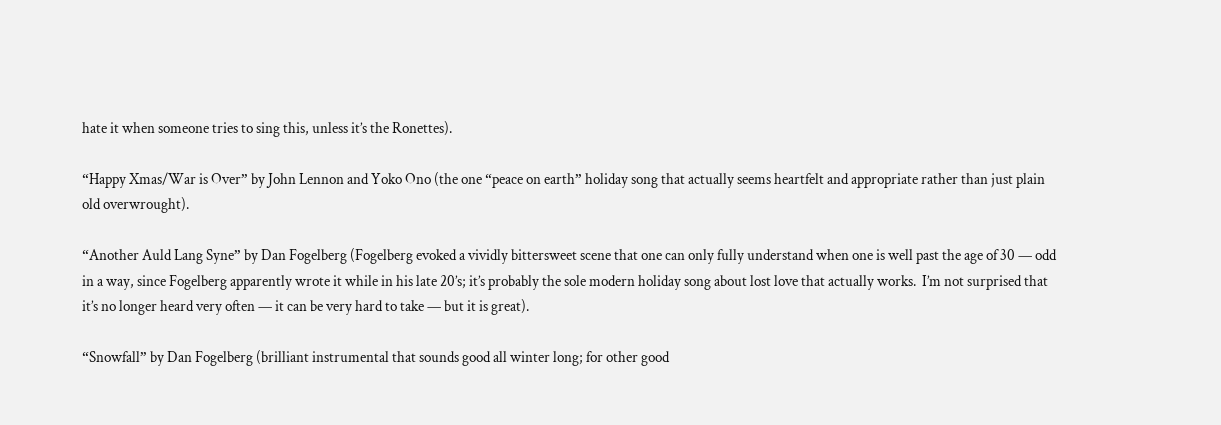hate it when someone tries to sing this, unless it’s the Ronettes).

“Happy Xmas/War is Over” by John Lennon and Yoko Ono (the one “peace on earth” holiday song that actually seems heartfelt and appropriate rather than just plain old overwrought).

“Another Auld Lang Syne” by Dan Fogelberg (Fogelberg evoked a vividly bittersweet scene that one can only fully understand when one is well past the age of 30 — odd in a way, since Fogelberg apparently wrote it while in his late 20’s; it’s probably the sole modern holiday song about lost love that actually works.  I’m not surprised that it’s no longer heard very often — it can be very hard to take — but it is great).

“Snowfall” by Dan Fogelberg (brilliant instrumental that sounds good all winter long; for other good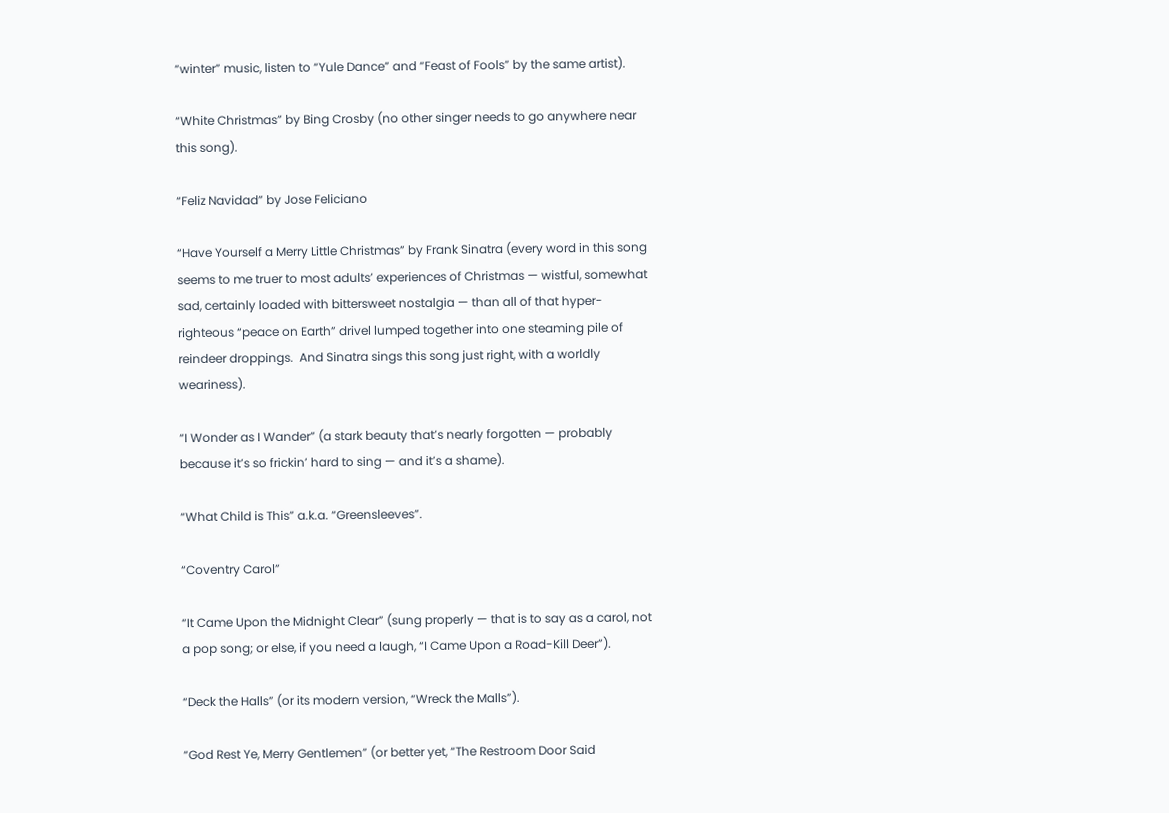“winter” music, listen to “Yule Dance” and “Feast of Fools” by the same artist).

“White Christmas” by Bing Crosby (no other singer needs to go anywhere near this song).

“Feliz Navidad” by Jose Feliciano

“Have Yourself a Merry Little Christmas” by Frank Sinatra (every word in this song seems to me truer to most adults’ experiences of Christmas — wistful, somewhat sad, certainly loaded with bittersweet nostalgia — than all of that hyper-righteous “peace on Earth” drivel lumped together into one steaming pile of reindeer droppings.  And Sinatra sings this song just right, with a worldly weariness).

“I Wonder as I Wander” (a stark beauty that’s nearly forgotten — probably because it’s so frickin’ hard to sing — and it’s a shame).

“What Child is This” a.k.a. “Greensleeves”.

“Coventry Carol”

“It Came Upon the Midnight Clear” (sung properly — that is to say as a carol, not a pop song; or else, if you need a laugh, “I Came Upon a Road-Kill Deer”).

“Deck the Halls” (or its modern version, “Wreck the Malls”).

“God Rest Ye, Merry Gentlemen” (or better yet, “The Restroom Door Said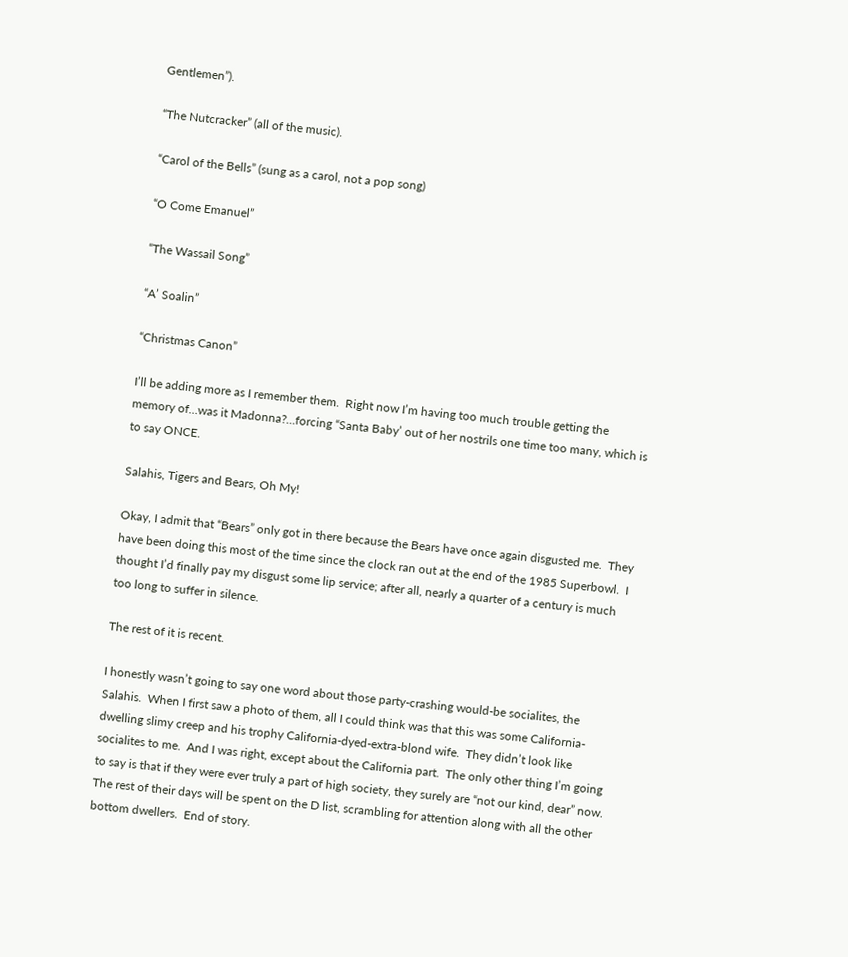Gentlemen”).

“The Nutcracker” (all of the music).

“Carol of the Bells” (sung as a carol, not a pop song)

“O Come Emanuel”

“The Wassail Song”

“A’ Soalin”

“Christmas Canon”

I’ll be adding more as I remember them.  Right now I’m having too much trouble getting the memory of…was it Madonna?…forcing “Santa Baby’ out of her nostrils one time too many, which is to say ONCE.

Salahis, Tigers and Bears, Oh My!

Okay, I admit that “Bears” only got in there because the Bears have once again disgusted me.  They have been doing this most of the time since the clock ran out at the end of the 1985 Superbowl.  I thought I’d finally pay my disgust some lip service; after all, nearly a quarter of a century is much too long to suffer in silence.

The rest of it is recent.

I honestly wasn’t going to say one word about those party-crashing would-be socialites, the Salahis.  When I first saw a photo of them, all I could think was that this was some California-dwelling slimy creep and his trophy California-dyed-extra-blond wife.  They didn’t look like socialites to me.  And I was right, except about the California part.  The only other thing I’m going to say is that if they were ever truly a part of high society, they surely are “not our kind, dear” now.  The rest of their days will be spent on the D list, scrambling for attention along with all the other bottom dwellers.  End of story.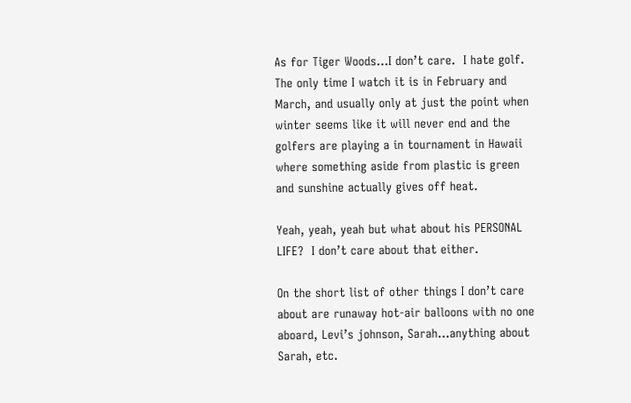As for Tiger Woods…I don’t care.  I hate golf.  The only time I watch it is in February and March, and usually only at just the point when winter seems like it will never end and the golfers are playing a in tournament in Hawaii where something aside from plastic is green and sunshine actually gives off heat.

Yeah, yeah, yeah but what about his PERSONAL LIFE?  I don’t care about that either.

On the short list of other things I don’t care about are runaway hot-air balloons with no one aboard, Levi’s johnson, Sarah…anything about Sarah, etc.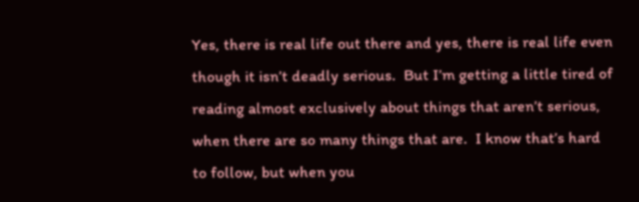Yes, there is real life out there and yes, there is real life even though it isn’t deadly serious.  But I’m getting a little tired of reading almost exclusively about things that aren’t serious, when there are so many things that are.  I know that’s hard to follow, but when you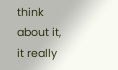think about it, it really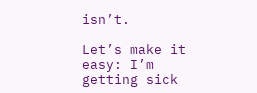isn’t.

Let’s make it easy: I’m getting sick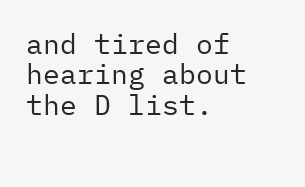and tired of hearing about the D list.